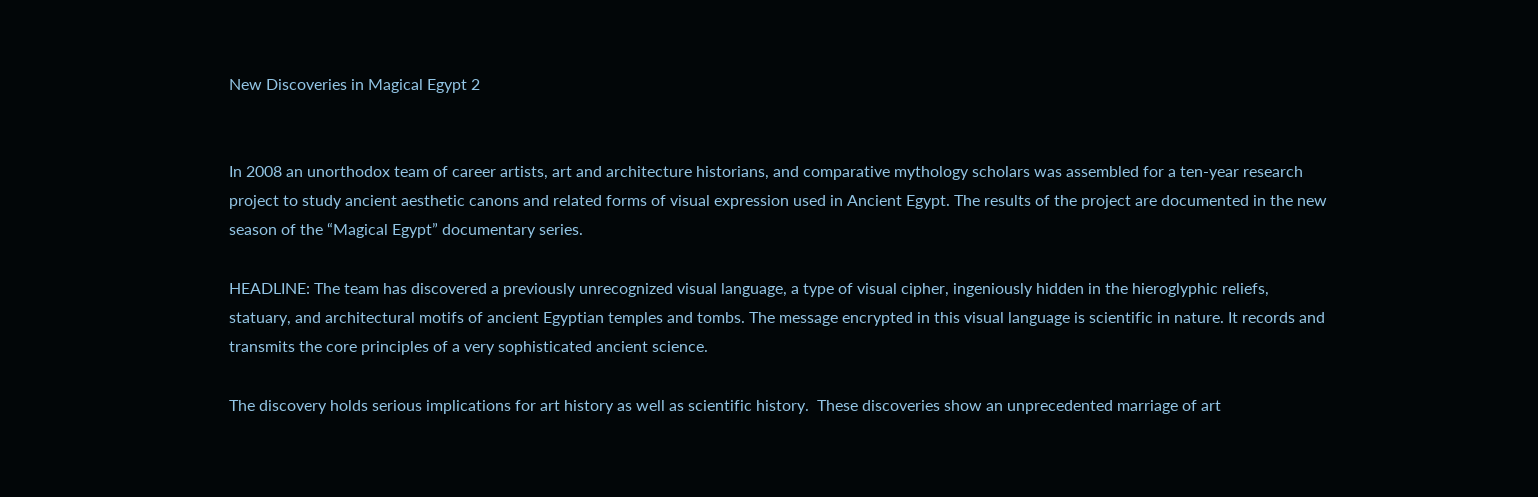New Discoveries in Magical Egypt 2


In 2008 an unorthodox team of career artists, art and architecture historians, and comparative mythology scholars was assembled for a ten-year research project to study ancient aesthetic canons and related forms of visual expression used in Ancient Egypt. The results of the project are documented in the new season of the “Magical Egypt” documentary series.

HEADLINE: The team has discovered a previously unrecognized visual language, a type of visual cipher, ingeniously hidden in the hieroglyphic reliefs, statuary, and architectural motifs of ancient Egyptian temples and tombs. The message encrypted in this visual language is scientific in nature. It records and transmits the core principles of a very sophisticated ancient science.

The discovery holds serious implications for art history as well as scientific history.  These discoveries show an unprecedented marriage of art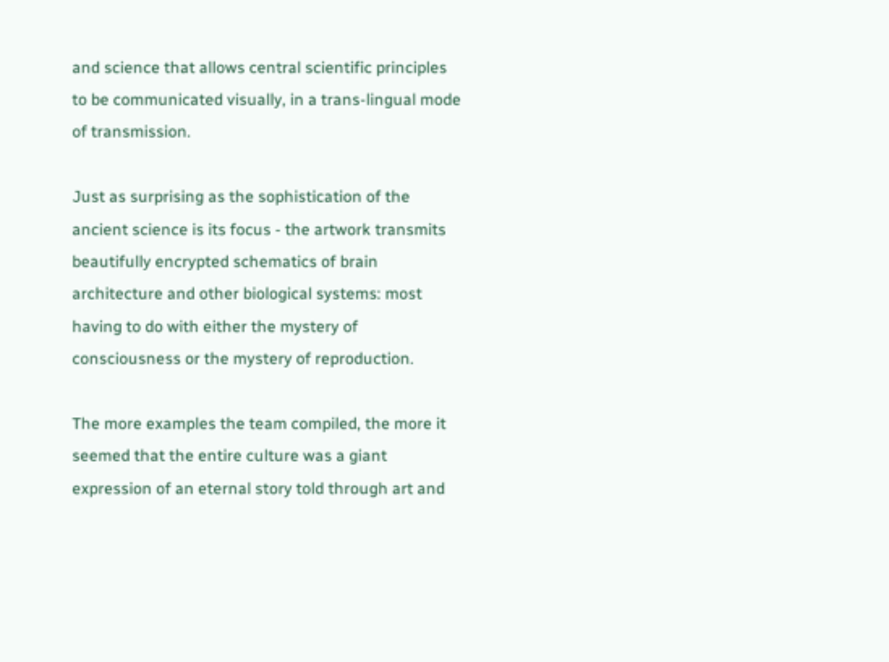and science that allows central scientific principles to be communicated visually, in a trans-lingual mode of transmission.

Just as surprising as the sophistication of the ancient science is its focus - the artwork transmits beautifully encrypted schematics of brain architecture and other biological systems: most having to do with either the mystery of consciousness or the mystery of reproduction.

The more examples the team compiled, the more it seemed that the entire culture was a giant expression of an eternal story told through art and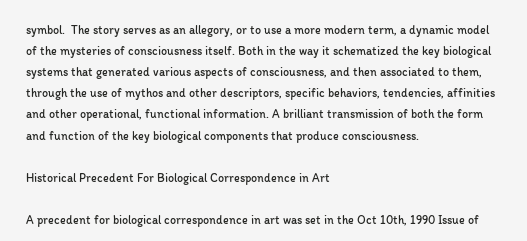symbol.  The story serves as an allegory, or to use a more modern term, a dynamic model of the mysteries of consciousness itself. Both in the way it schematized the key biological systems that generated various aspects of consciousness, and then associated to them, through the use of mythos and other descriptors, specific behaviors, tendencies, affinities and other operational, functional information. A brilliant transmission of both the form and function of the key biological components that produce consciousness.

Historical Precedent For Biological Correspondence in Art

A precedent for biological correspondence in art was set in the Oct 10th, 1990 Issue of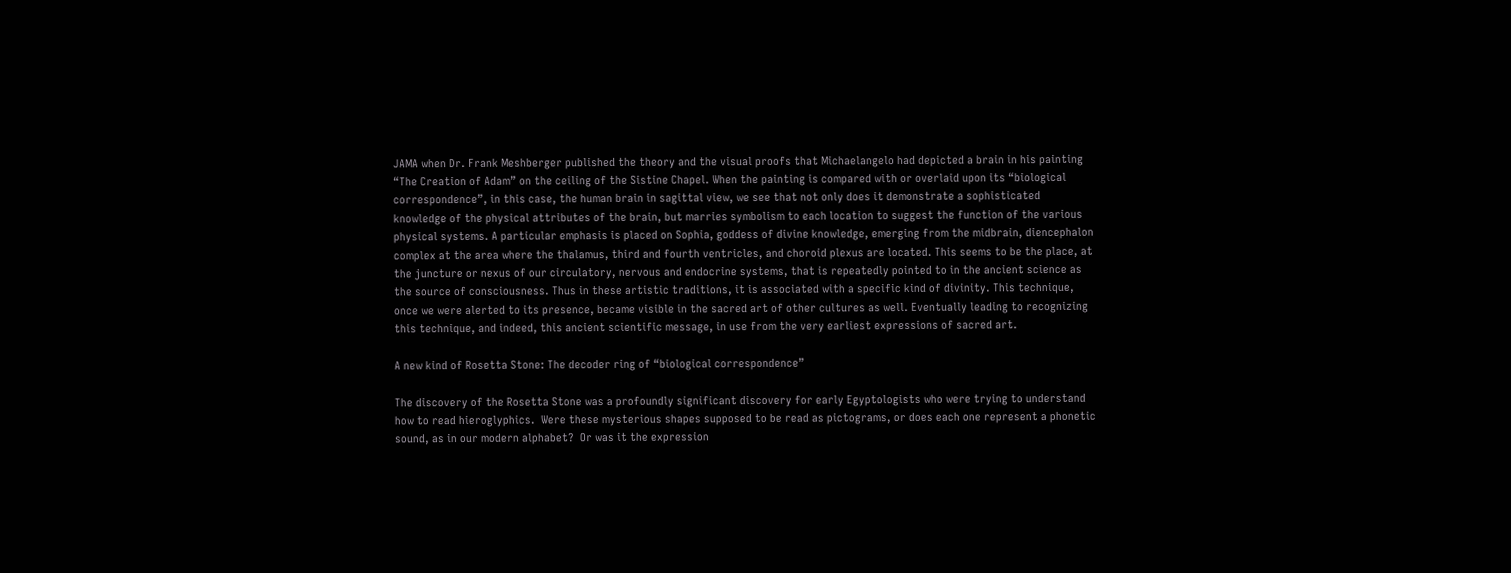JAMA when Dr. Frank Meshberger published the theory and the visual proofs that Michaelangelo had depicted a brain in his painting “The Creation of Adam” on the ceiling of the Sistine Chapel. When the painting is compared with or overlaid upon its “biological correspondence”, in this case, the human brain in sagittal view, we see that not only does it demonstrate a sophisticated knowledge of the physical attributes of the brain, but marries symbolism to each location to suggest the function of the various physical systems. A particular emphasis is placed on Sophia, goddess of divine knowledge, emerging from the midbrain, diencephalon complex at the area where the thalamus, third and fourth ventricles, and choroid plexus are located. This seems to be the place, at the juncture or nexus of our circulatory, nervous and endocrine systems, that is repeatedly pointed to in the ancient science as the source of consciousness. Thus in these artistic traditions, it is associated with a specific kind of divinity. This technique, once we were alerted to its presence, became visible in the sacred art of other cultures as well. Eventually leading to recognizing this technique, and indeed, this ancient scientific message, in use from the very earliest expressions of sacred art.

A new kind of Rosetta Stone: The decoder ring of “biological correspondence”

The discovery of the Rosetta Stone was a profoundly significant discovery for early Egyptologists who were trying to understand how to read hieroglyphics.  Were these mysterious shapes supposed to be read as pictograms, or does each one represent a phonetic sound, as in our modern alphabet?  Or was it the expression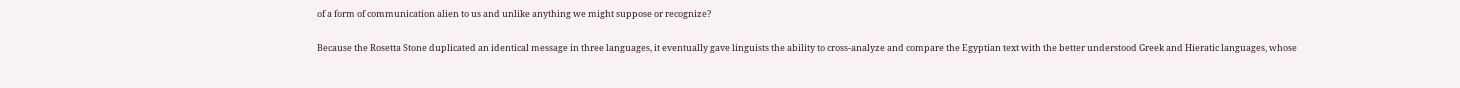of a form of communication alien to us and unlike anything we might suppose or recognize?

Because the Rosetta Stone duplicated an identical message in three languages, it eventually gave linguists the ability to cross-analyze and compare the Egyptian text with the better understood Greek and Hieratic languages, whose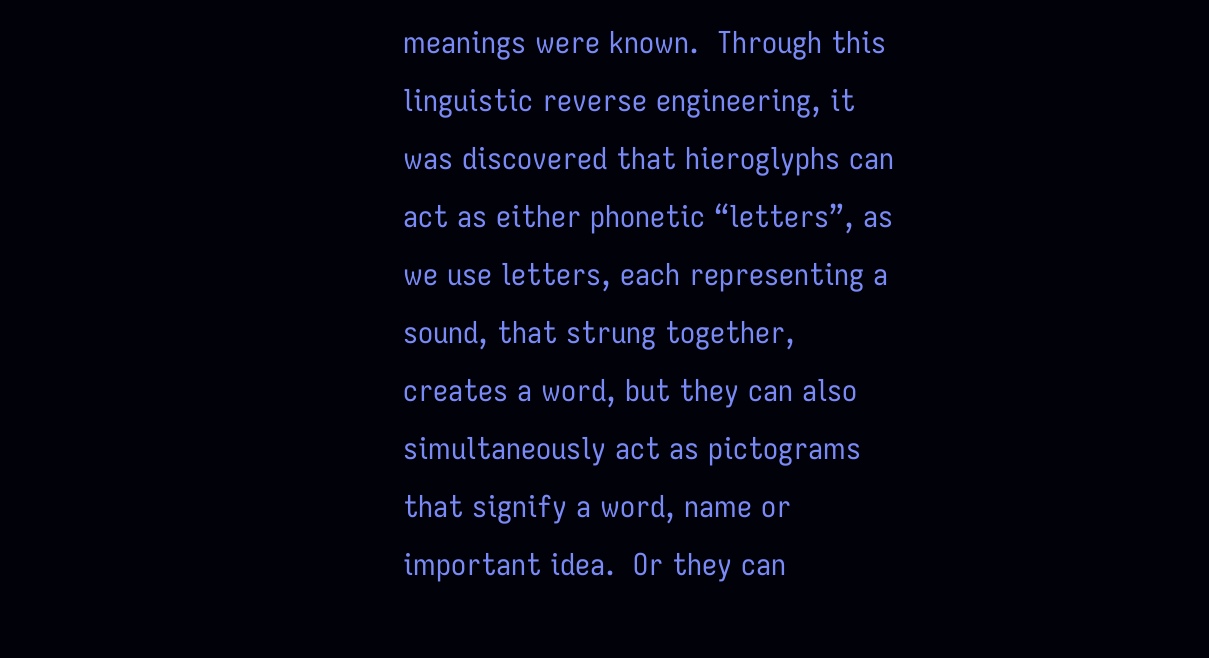meanings were known.  Through this linguistic reverse engineering, it was discovered that hieroglyphs can act as either phonetic “letters”, as we use letters, each representing a sound, that strung together, creates a word, but they can also simultaneously act as pictograms that signify a word, name or important idea.  Or they can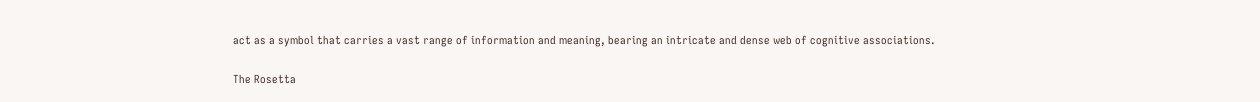act as a symbol that carries a vast range of information and meaning, bearing an intricate and dense web of cognitive associations.

The Rosetta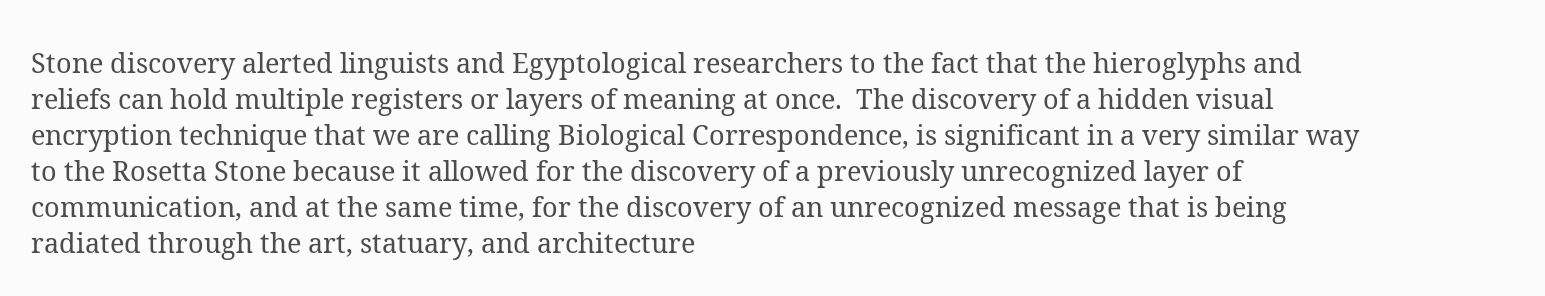Stone discovery alerted linguists and Egyptological researchers to the fact that the hieroglyphs and reliefs can hold multiple registers or layers of meaning at once.  The discovery of a hidden visual encryption technique that we are calling Biological Correspondence, is significant in a very similar way to the Rosetta Stone because it allowed for the discovery of a previously unrecognized layer of communication, and at the same time, for the discovery of an unrecognized message that is being radiated through the art, statuary, and architecture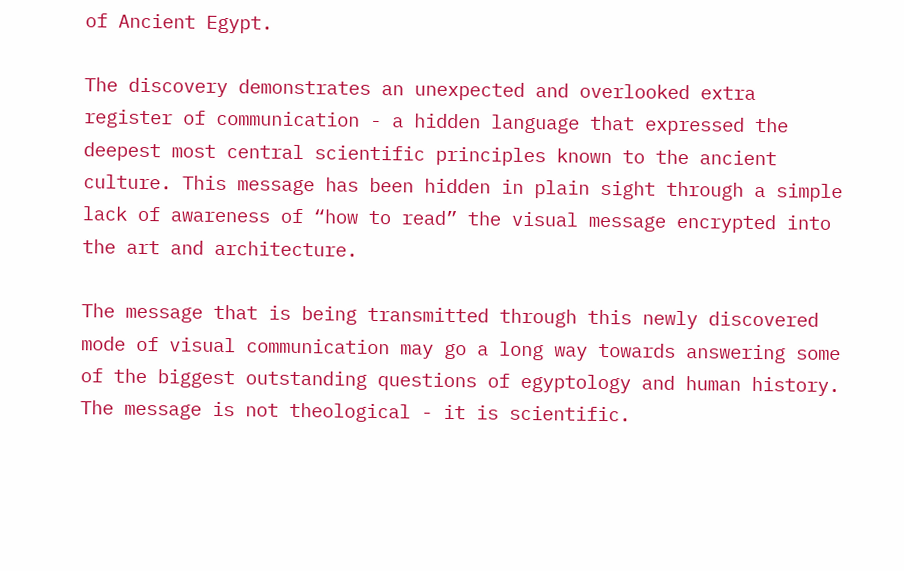of Ancient Egypt.

The discovery demonstrates an unexpected and overlooked extra register of communication - a hidden language that expressed the deepest most central scientific principles known to the ancient culture. This message has been hidden in plain sight through a simple lack of awareness of “how to read” the visual message encrypted into the art and architecture.

The message that is being transmitted through this newly discovered mode of visual communication may go a long way towards answering some of the biggest outstanding questions of egyptology and human history.  The message is not theological - it is scientific.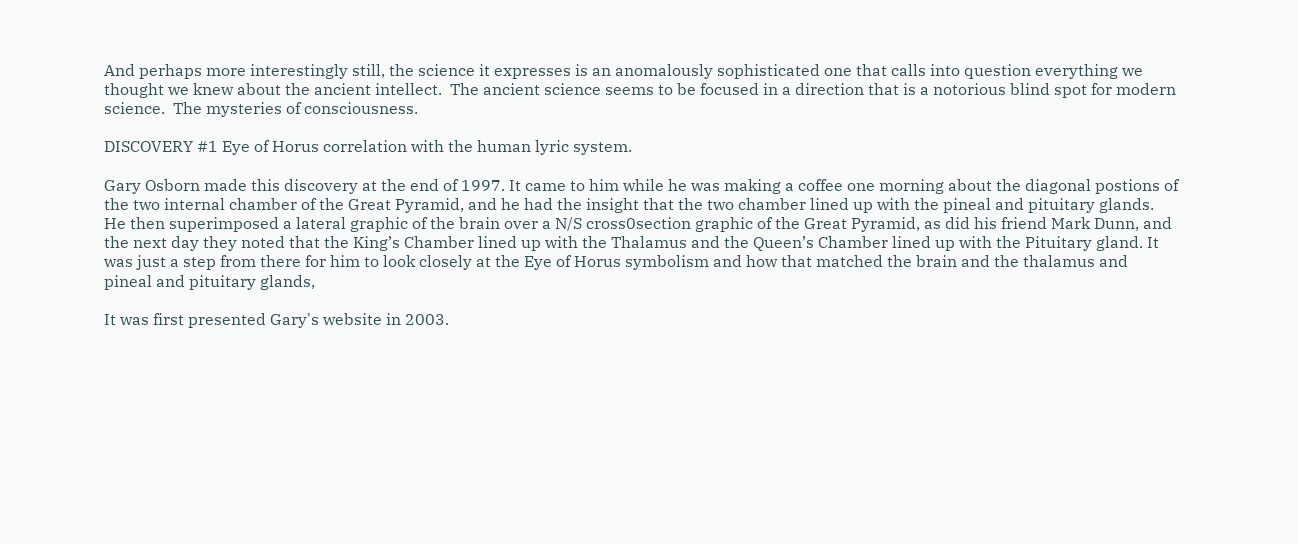And perhaps more interestingly still, the science it expresses is an anomalously sophisticated one that calls into question everything we thought we knew about the ancient intellect.  The ancient science seems to be focused in a direction that is a notorious blind spot for modern science.  The mysteries of consciousness.

DISCOVERY #1 Eye of Horus correlation with the human lyric system.

Gary Osborn made this discovery at the end of 1997. It came to him while he was making a coffee one morning about the diagonal postions of the two internal chamber of the Great Pyramid, and he had the insight that the two chamber lined up with the pineal and pituitary glands. He then superimposed a lateral graphic of the brain over a N/S cross0section graphic of the Great Pyramid, as did his friend Mark Dunn, and the next day they noted that the King’s Chamber lined up with the Thalamus and the Queen’s Chamber lined up with the Pituitary gland. It was just a step from there for him to look closely at the Eye of Horus symbolism and how that matched the brain and the thalamus and pineal and pituitary glands,

It was first presented Gary's website in 2003.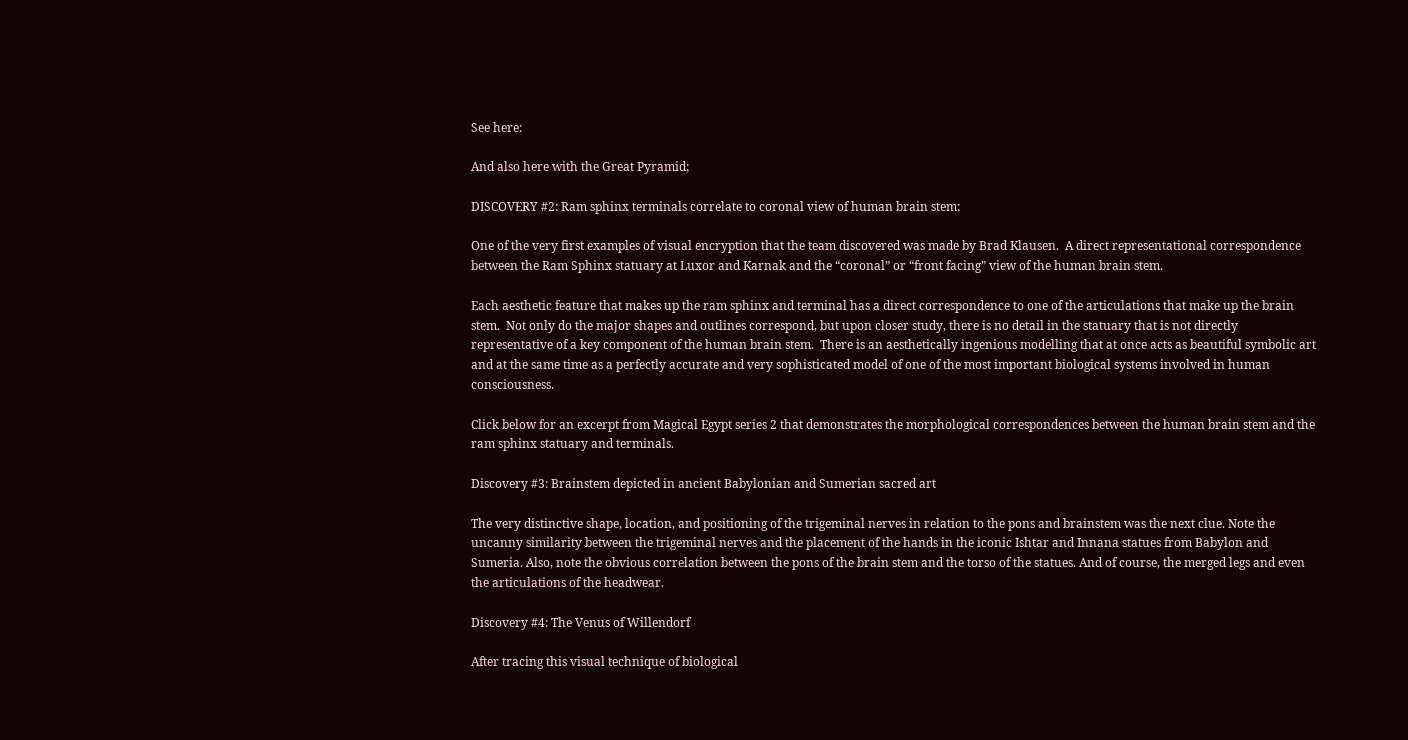See here:

And also here with the Great Pyramid;

DISCOVERY #2: Ram sphinx terminals correlate to coronal view of human brain stem:

One of the very first examples of visual encryption that the team discovered was made by Brad Klausen.  A direct representational correspondence between the Ram Sphinx statuary at Luxor and Karnak and the “coronal” or “front facing” view of the human brain stem.

Each aesthetic feature that makes up the ram sphinx and terminal has a direct correspondence to one of the articulations that make up the brain stem.  Not only do the major shapes and outlines correspond, but upon closer study, there is no detail in the statuary that is not directly representative of a key component of the human brain stem.  There is an aesthetically ingenious modelling that at once acts as beautiful symbolic art and at the same time as a perfectly accurate and very sophisticated model of one of the most important biological systems involved in human consciousness.

Click below for an excerpt from Magical Egypt series 2 that demonstrates the morphological correspondences between the human brain stem and the ram sphinx statuary and terminals.

Discovery #3: Brainstem depicted in ancient Babylonian and Sumerian sacred art

The very distinctive shape, location, and positioning of the trigeminal nerves in relation to the pons and brainstem was the next clue. Note the uncanny similarity between the trigeminal nerves and the placement of the hands in the iconic Ishtar and Innana statues from Babylon and Sumeria. Also, note the obvious correlation between the pons of the brain stem and the torso of the statues. And of course, the merged legs and even the articulations of the headwear.

Discovery #4: The Venus of Willendorf

After tracing this visual technique of biological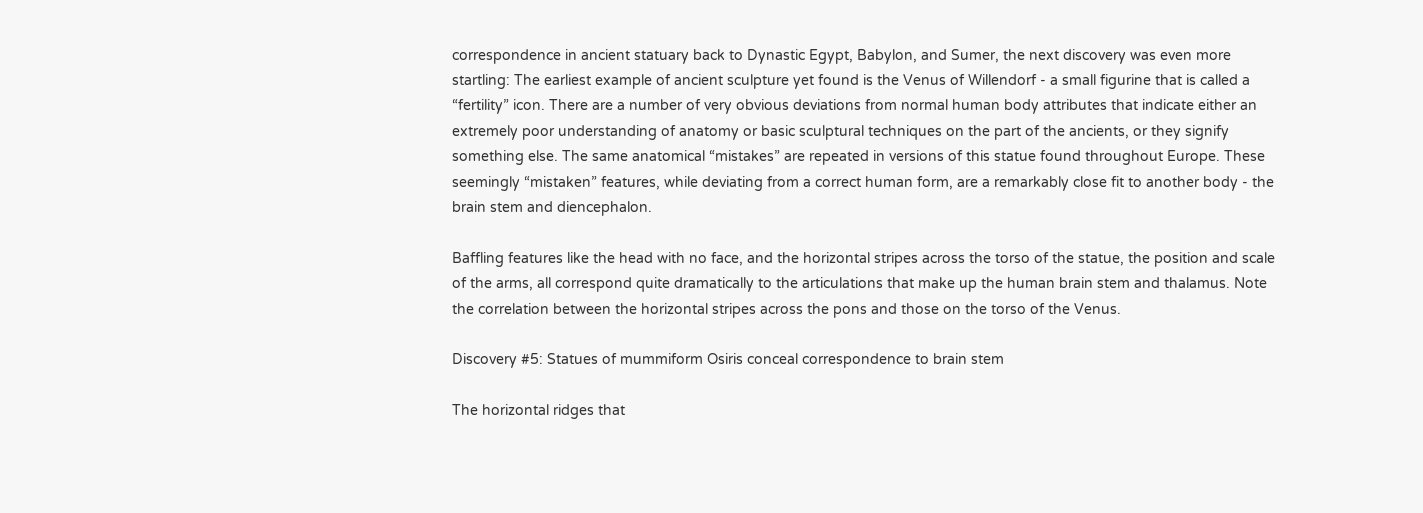correspondence in ancient statuary back to Dynastic Egypt, Babylon, and Sumer, the next discovery was even more startling: The earliest example of ancient sculpture yet found is the Venus of Willendorf - a small figurine that is called a “fertility” icon. There are a number of very obvious deviations from normal human body attributes that indicate either an extremely poor understanding of anatomy or basic sculptural techniques on the part of the ancients, or they signify something else. The same anatomical “mistakes” are repeated in versions of this statue found throughout Europe. These seemingly “mistaken” features, while deviating from a correct human form, are a remarkably close fit to another body - the brain stem and diencephalon.

Baffling features like the head with no face, and the horizontal stripes across the torso of the statue, the position and scale of the arms, all correspond quite dramatically to the articulations that make up the human brain stem and thalamus. Note the correlation between the horizontal stripes across the pons and those on the torso of the Venus.

Discovery #5: Statues of mummiform Osiris conceal correspondence to brain stem

The horizontal ridges that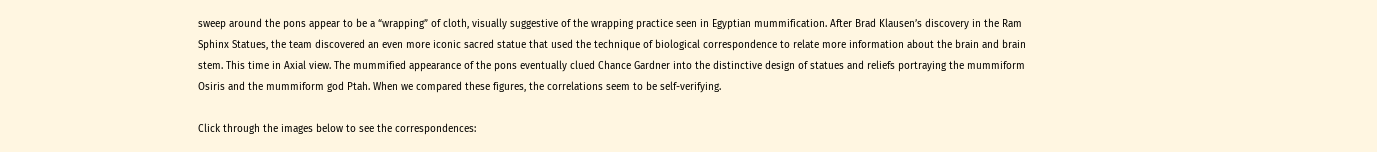sweep around the pons appear to be a “wrapping” of cloth, visually suggestive of the wrapping practice seen in Egyptian mummification. After Brad Klausen’s discovery in the Ram Sphinx Statues, the team discovered an even more iconic sacred statue that used the technique of biological correspondence to relate more information about the brain and brain stem. This time in Axial view. The mummified appearance of the pons eventually clued Chance Gardner into the distinctive design of statues and reliefs portraying the mummiform Osiris and the mummiform god Ptah. When we compared these figures, the correlations seem to be self-verifying.

Click through the images below to see the correspondences: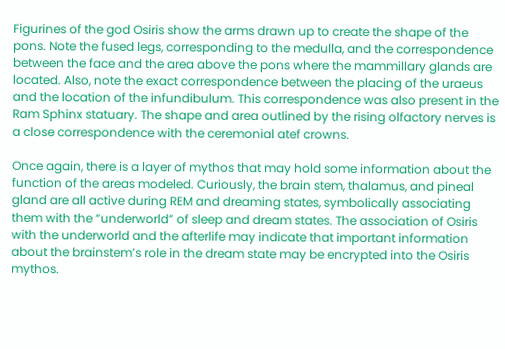Figurines of the god Osiris show the arms drawn up to create the shape of the pons. Note the fused legs, corresponding to the medulla, and the correspondence between the face and the area above the pons where the mammillary glands are located. Also, note the exact correspondence between the placing of the uraeus and the location of the infundibulum. This correspondence was also present in the Ram Sphinx statuary. The shape and area outlined by the rising olfactory nerves is a close correspondence with the ceremonial atef crowns.

Once again, there is a layer of mythos that may hold some information about the function of the areas modeled. Curiously, the brain stem, thalamus, and pineal gland are all active during REM and dreaming states, symbolically associating them with the “underworld” of sleep and dream states. The association of Osiris with the underworld and the afterlife may indicate that important information about the brainstem’s role in the dream state may be encrypted into the Osiris mythos.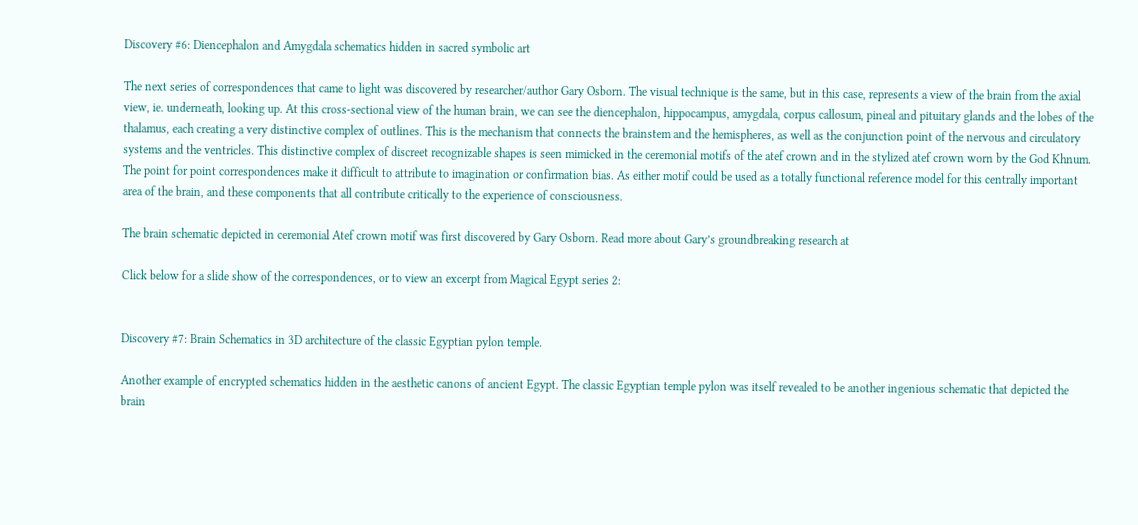Discovery #6: Diencephalon and Amygdala schematics hidden in sacred symbolic art

The next series of correspondences that came to light was discovered by researcher/author Gary Osborn. The visual technique is the same, but in this case, represents a view of the brain from the axial view, ie. underneath, looking up. At this cross-sectional view of the human brain, we can see the diencephalon, hippocampus, amygdala, corpus callosum, pineal and pituitary glands and the lobes of the thalamus, each creating a very distinctive complex of outlines. This is the mechanism that connects the brainstem and the hemispheres, as well as the conjunction point of the nervous and circulatory systems and the ventricles. This distinctive complex of discreet recognizable shapes is seen mimicked in the ceremonial motifs of the atef crown and in the stylized atef crown worn by the God Khnum. The point for point correspondences make it difficult to attribute to imagination or confirmation bias. As either motif could be used as a totally functional reference model for this centrally important area of the brain, and these components that all contribute critically to the experience of consciousness.

The brain schematic depicted in ceremonial Atef crown motif was first discovered by Gary Osborn. Read more about Gary’s groundbreaking research at

Click below for a slide show of the correspondences, or to view an excerpt from Magical Egypt series 2:


Discovery #7: Brain Schematics in 3D architecture of the classic Egyptian pylon temple.

Another example of encrypted schematics hidden in the aesthetic canons of ancient Egypt. The classic Egyptian temple pylon was itself revealed to be another ingenious schematic that depicted the brain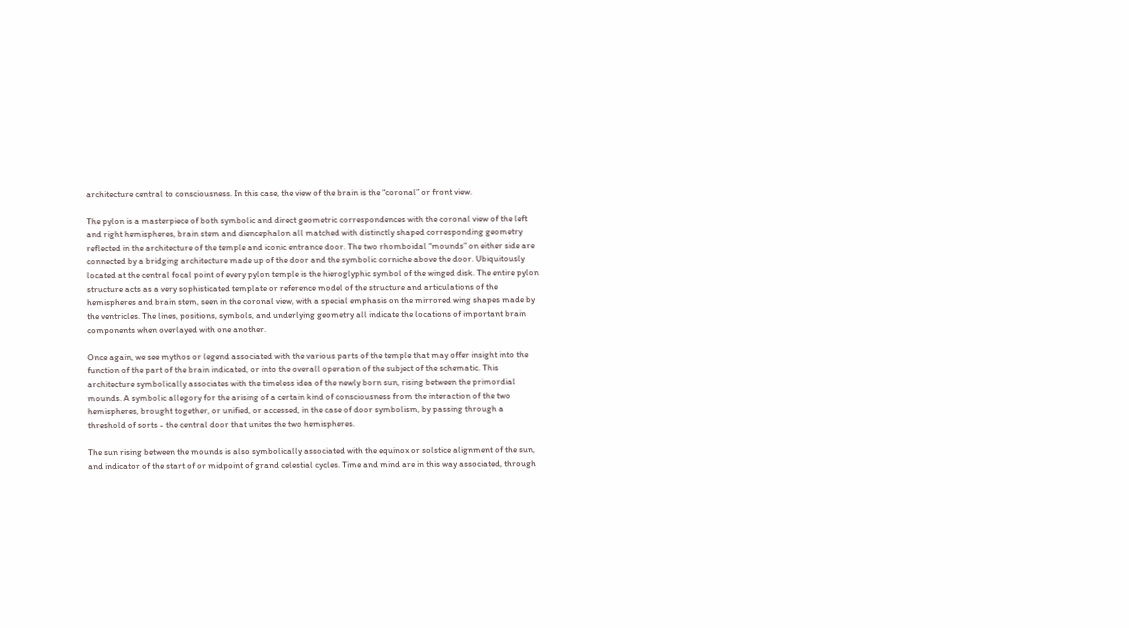architecture central to consciousness. In this case, the view of the brain is the “coronal” or front view.

The pylon is a masterpiece of both symbolic and direct geometric correspondences with the coronal view of the left and right hemispheres, brain stem and diencephalon all matched with distinctly shaped corresponding geometry reflected in the architecture of the temple and iconic entrance door. The two rhomboidal “mounds” on either side are connected by a bridging architecture made up of the door and the symbolic corniche above the door. Ubiquitously located at the central focal point of every pylon temple is the hieroglyphic symbol of the winged disk. The entire pylon structure acts as a very sophisticated template or reference model of the structure and articulations of the hemispheres and brain stem, seen in the coronal view, with a special emphasis on the mirrored wing shapes made by the ventricles. The lines, positions, symbols, and underlying geometry all indicate the locations of important brain components when overlayed with one another.

Once again, we see mythos or legend associated with the various parts of the temple that may offer insight into the function of the part of the brain indicated, or into the overall operation of the subject of the schematic. This architecture symbolically associates with the timeless idea of the newly born sun, rising between the primordial mounds. A symbolic allegory for the arising of a certain kind of consciousness from the interaction of the two hemispheres, brought together, or unified, or accessed, in the case of door symbolism, by passing through a threshold of sorts - the central door that unites the two hemispheres.

The sun rising between the mounds is also symbolically associated with the equinox or solstice alignment of the sun, and indicator of the start of or midpoint of grand celestial cycles. Time and mind are in this way associated, through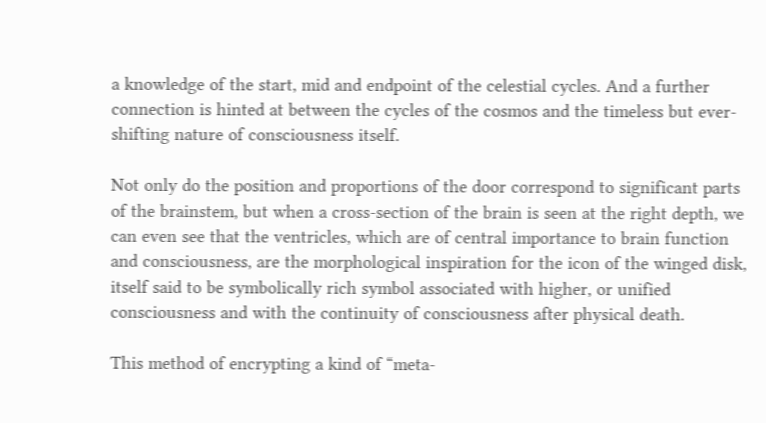a knowledge of the start, mid and endpoint of the celestial cycles. And a further connection is hinted at between the cycles of the cosmos and the timeless but ever-shifting nature of consciousness itself.

Not only do the position and proportions of the door correspond to significant parts of the brainstem, but when a cross-section of the brain is seen at the right depth, we can even see that the ventricles, which are of central importance to brain function and consciousness, are the morphological inspiration for the icon of the winged disk, itself said to be symbolically rich symbol associated with higher, or unified consciousness and with the continuity of consciousness after physical death.

This method of encrypting a kind of “meta-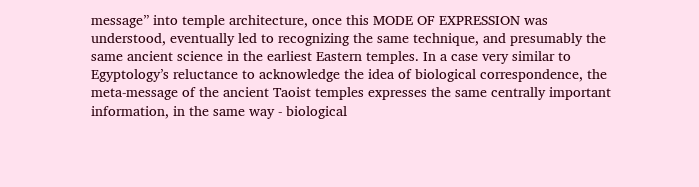message” into temple architecture, once this MODE OF EXPRESSION was understood, eventually led to recognizing the same technique, and presumably the same ancient science in the earliest Eastern temples. In a case very similar to Egyptology’s reluctance to acknowledge the idea of biological correspondence, the meta-message of the ancient Taoist temples expresses the same centrally important information, in the same way - biological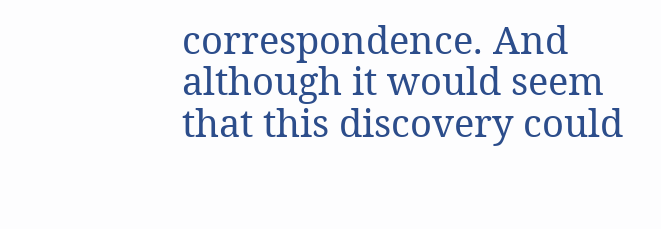correspondence. And although it would seem that this discovery could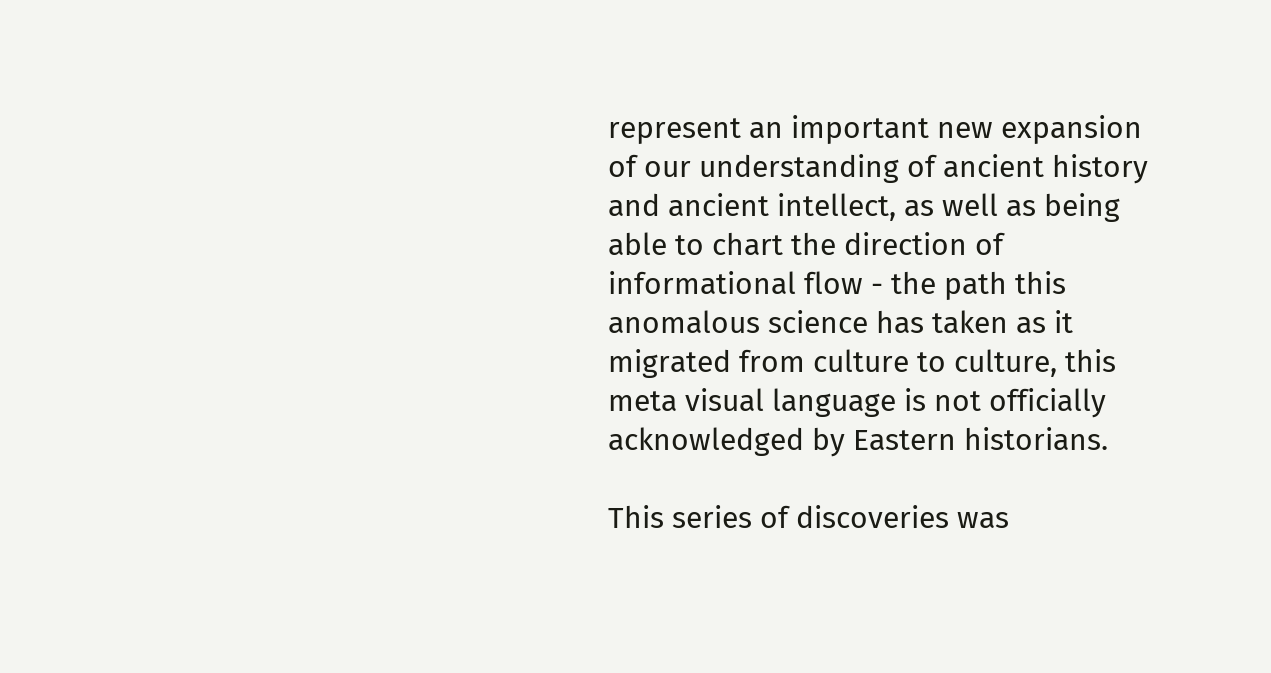represent an important new expansion of our understanding of ancient history and ancient intellect, as well as being able to chart the direction of informational flow - the path this anomalous science has taken as it migrated from culture to culture, this meta visual language is not officially acknowledged by Eastern historians.

This series of discoveries was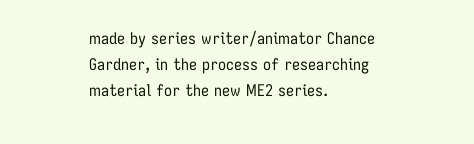made by series writer/animator Chance Gardner, in the process of researching material for the new ME2 series.